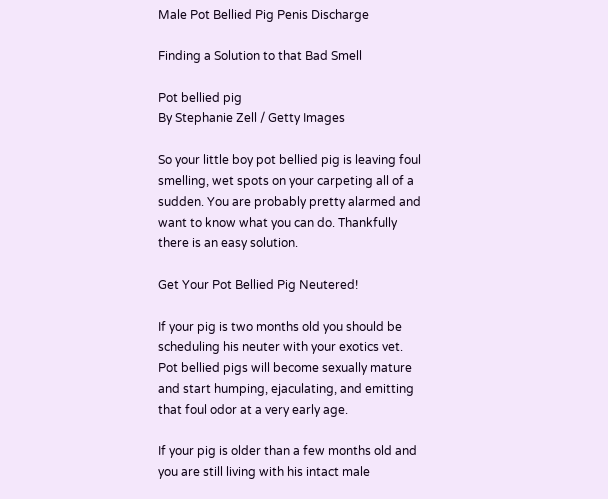Male Pot Bellied Pig Penis Discharge

Finding a Solution to that Bad Smell

Pot bellied pig
By Stephanie Zell / Getty Images

So your little boy pot bellied pig is leaving foul smelling, wet spots on your carpeting all of a sudden. You are probably pretty alarmed and want to know what you can do. Thankfully there is an easy solution.

Get Your Pot Bellied Pig Neutered!

If your pig is two months old you should be scheduling his neuter with your exotics vet. Pot bellied pigs will become sexually mature and start humping, ejaculating, and emitting that foul odor at a very early age.

If your pig is older than a few months old and you are still living with his intact male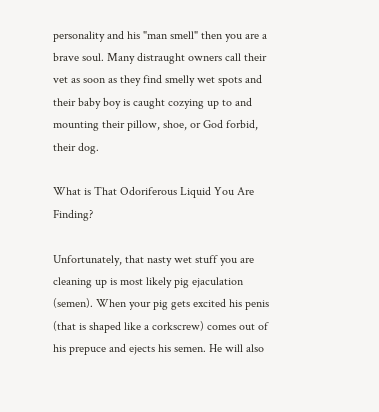personality and his "man smell" then you are a brave soul. Many distraught owners call their vet as soon as they find smelly wet spots and their baby boy is caught cozying up to and mounting their pillow, shoe, or God forbid, their dog.

What is That Odoriferous Liquid You Are Finding?

Unfortunately, that nasty wet stuff you are cleaning up is most likely pig ejaculation (semen). When your pig gets excited his penis (that is shaped like a corkscrew) comes out of his prepuce and ejects his semen. He will also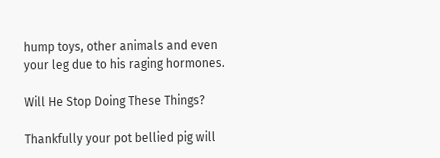hump toys, other animals and even your leg due to his raging hormones.

Will He Stop Doing These Things?

Thankfully your pot bellied pig will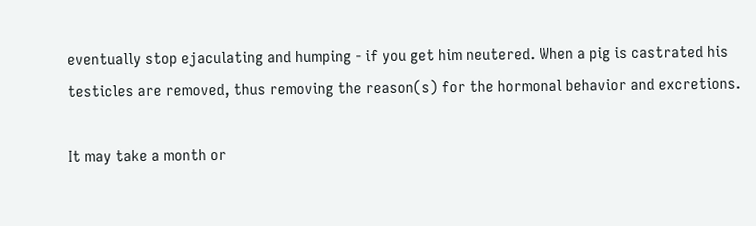eventually stop ejaculating and humping - if you get him neutered. When a pig is castrated his testicles are removed, thus removing the reason(s) for the hormonal behavior and excretions.

It may take a month or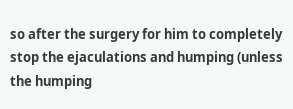so after the surgery for him to completely stop the ejaculations and humping (unless the humping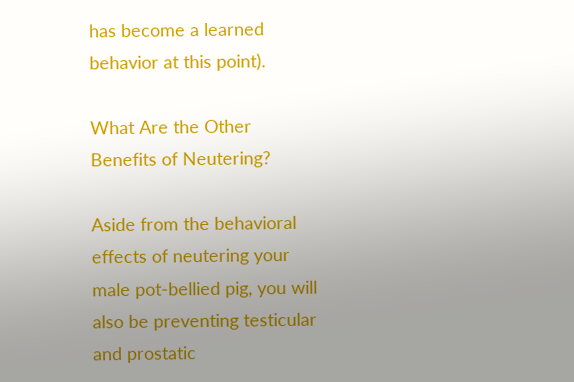has become a learned behavior at this point).

What Are the Other Benefits of Neutering?

Aside from the behavioral effects of neutering your male pot-bellied pig, you will also be preventing testicular and prostatic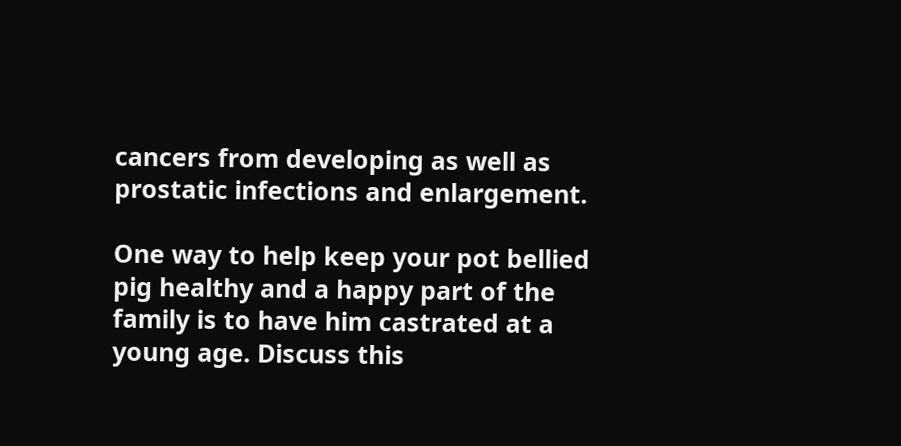cancers from developing as well as prostatic infections and enlargement.

One way to help keep your pot bellied pig healthy and a happy part of the family is to have him castrated at a young age. Discuss this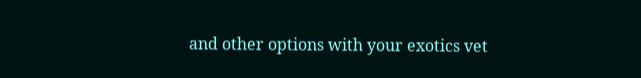and other options with your exotics vet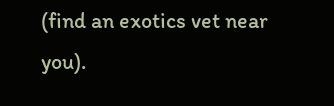(find an exotics vet near you).